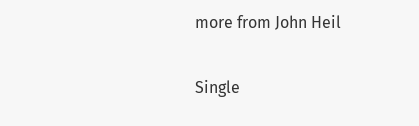more from John Heil

Single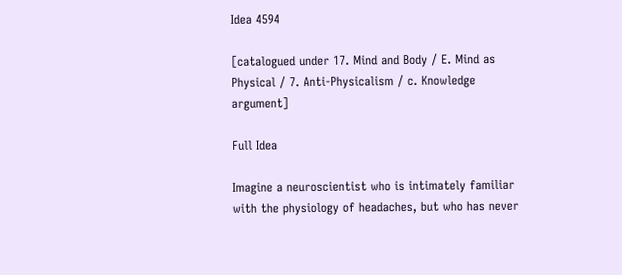Idea 4594

[catalogued under 17. Mind and Body / E. Mind as Physical / 7. Anti-Physicalism / c. Knowledge argument]

Full Idea

Imagine a neuroscientist who is intimately familiar with the physiology of headaches, but who has never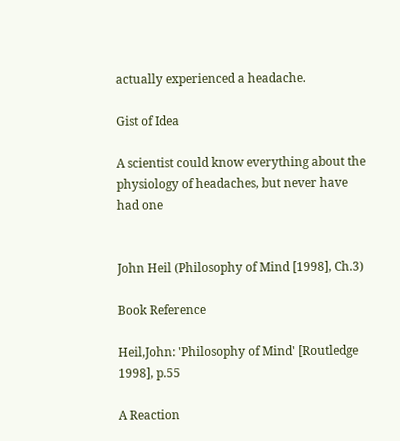actually experienced a headache.

Gist of Idea

A scientist could know everything about the physiology of headaches, but never have had one


John Heil (Philosophy of Mind [1998], Ch.3)

Book Reference

Heil,John: 'Philosophy of Mind' [Routledge 1998], p.55

A Reaction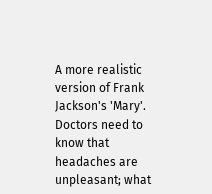A more realistic version of Frank Jackson's 'Mary'. Doctors need to know that headaches are unpleasant; what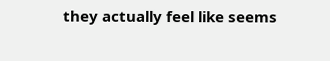they actually feel like seems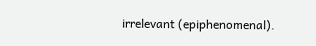irrelevant (epiphenomenal).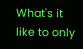What's it like to only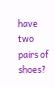have two pairs of shoes?